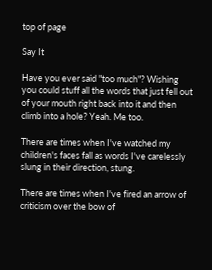top of page

Say It

Have you ever said "too much"? Wishing you could stuff all the words that just fell out of your mouth right back into it and then climb into a hole? Yeah. Me too.

There are times when I've watched my children's faces fall as words I've carelessly slung in their direction, stung.

There are times when I've fired an arrow of criticism over the bow of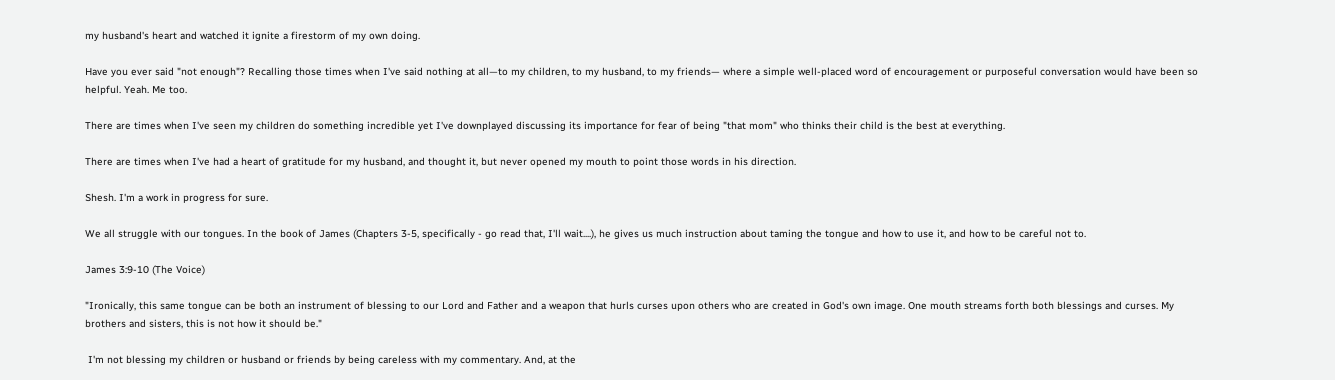my husband's heart and watched it ignite a firestorm of my own doing.

Have you ever said "not enough"? Recalling those times when I've said nothing at all—to my children, to my husband, to my friends— where a simple well-placed word of encouragement or purposeful conversation would have been so helpful. Yeah. Me too.

There are times when I've seen my children do something incredible yet I've downplayed discussing its importance for fear of being "that mom" who thinks their child is the best at everything.

There are times when I've had a heart of gratitude for my husband, and thought it, but never opened my mouth to point those words in his direction.

Shesh. I'm a work in progress for sure.

We all struggle with our tongues. In the book of James (Chapters 3-5, specifically - go read that, I'll wait....), he gives us much instruction about taming the tongue and how to use it, and how to be careful not to.

James 3:9-10 (The Voice)

"Ironically, this same tongue can be both an instrument of blessing to our Lord and Father and a weapon that hurls curses upon others who are created in God's own image. One mouth streams forth both blessings and curses. My brothers and sisters, this is not how it should be."

 I'm not blessing my children or husband or friends by being careless with my commentary. And, at the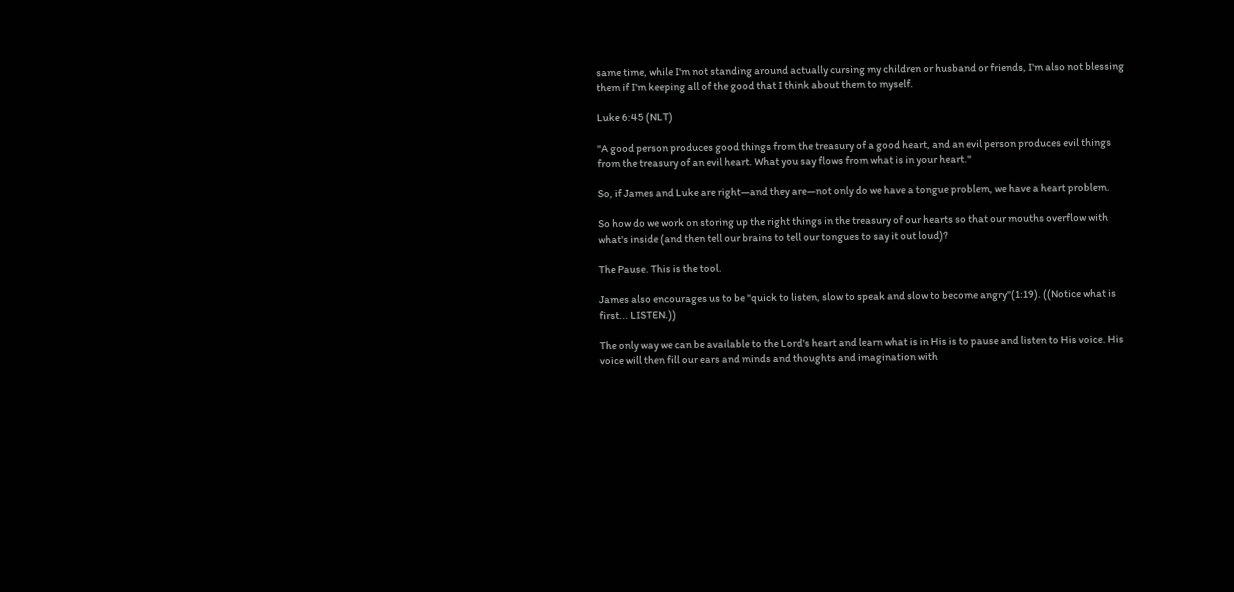same time, while I'm not standing around actually cursing my children or husband or friends, I'm also not blessing them if I'm keeping all of the good that I think about them to myself.

Luke 6:45 (NLT)

"A good person produces good things from the treasury of a good heart, and an evil person produces evil things from the treasury of an evil heart. What you say flows from what is in your heart."

So, if James and Luke are right—and they are—not only do we have a tongue problem, we have a heart problem.

So how do we work on storing up the right things in the treasury of our hearts so that our mouths overflow with what's inside (and then tell our brains to tell our tongues to say it out loud)?

The Pause. This is the tool.

James also encourages us to be "quick to listen, slow to speak and slow to become angry"(1:19). ((Notice what is first... LISTEN.))

The only way we can be available to the Lord's heart and learn what is in His is to pause and listen to His voice. His voice will then fill our ears and minds and thoughts and imagination with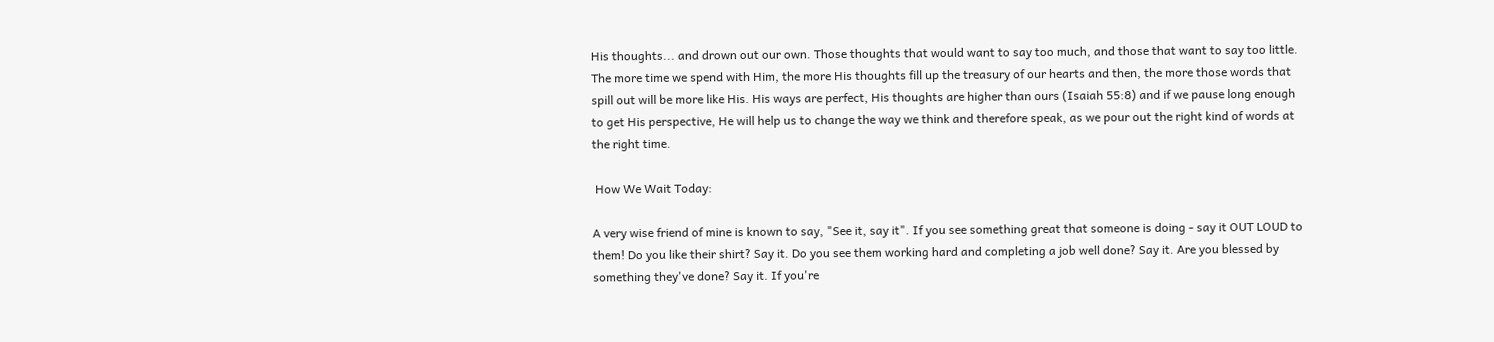His thoughts... and drown out our own. Those thoughts that would want to say too much, and those that want to say too little. The more time we spend with Him, the more His thoughts fill up the treasury of our hearts and then, the more those words that spill out will be more like His. His ways are perfect, His thoughts are higher than ours (Isaiah 55:8) and if we pause long enough to get His perspective, He will help us to change the way we think and therefore speak, as we pour out the right kind of words at the right time.

 How We Wait Today:

A very wise friend of mine is known to say, "See it, say it". If you see something great that someone is doing - say it OUT LOUD to them! Do you like their shirt? Say it. Do you see them working hard and completing a job well done? Say it. Are you blessed by something they've done? Say it. If you're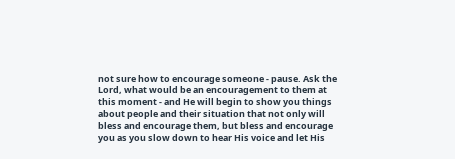not sure how to encourage someone - pause. Ask the Lord, what would be an encouragement to them at this moment - and He will begin to show you things about people and their situation that not only will bless and encourage them, but bless and encourage you as you slow down to hear His voice and let His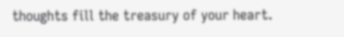thoughts fill the treasury of your heart.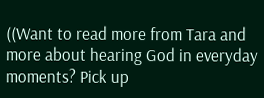((Want to read more from Tara and more about hearing God in everyday moments? Pick up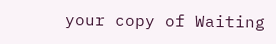your copy of Waiting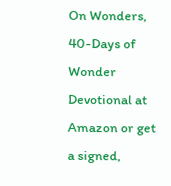On Wonders, 40-Days of Wonder Devotional at Amazon or get a signed,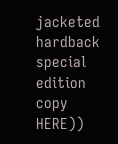jacketed hardback special edition copy HERE))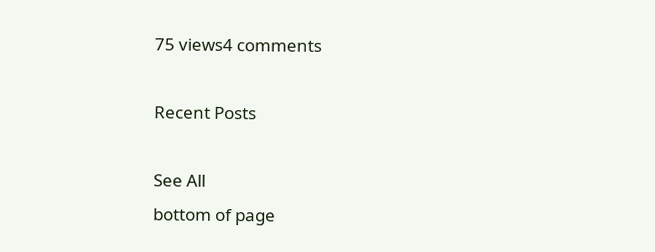75 views4 comments

Recent Posts

See All
bottom of page